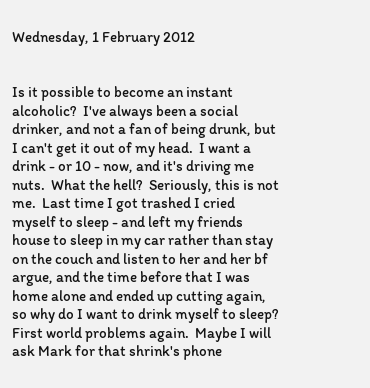Wednesday, 1 February 2012


Is it possible to become an instant alcoholic?  I've always been a social drinker, and not a fan of being drunk, but I can't get it out of my head.  I want a drink - or 10 - now, and it's driving me nuts.  What the hell?  Seriously, this is not me.  Last time I got trashed I cried myself to sleep - and left my friends house to sleep in my car rather than stay on the couch and listen to her and her bf argue, and the time before that I was home alone and ended up cutting again, so why do I want to drink myself to sleep? First world problems again.  Maybe I will ask Mark for that shrink's phone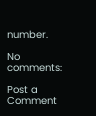number.

No comments:

Post a Comment